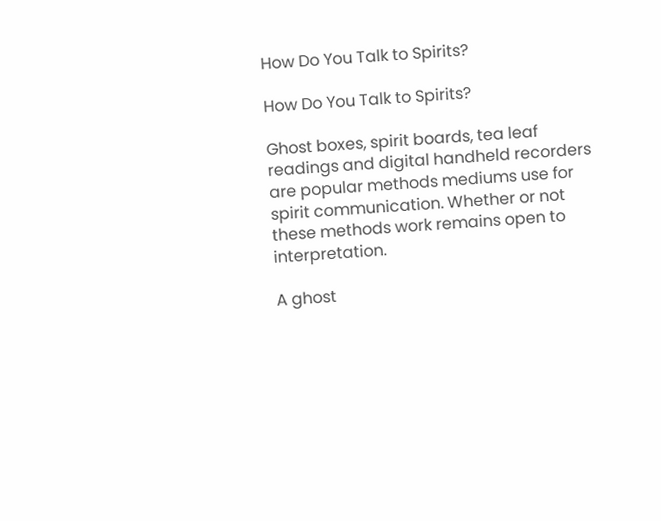How Do You Talk to Spirits?

How Do You Talk to Spirits?

Ghost boxes, spirit boards, tea leaf readings and digital handheld recorders are popular methods mediums use for spirit communication. Whether or not these methods work remains open to interpretation.

A ghost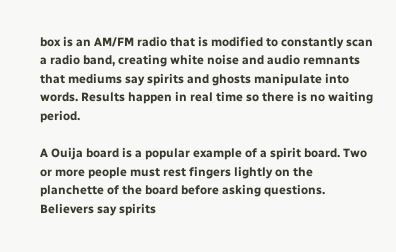box is an AM/FM radio that is modified to constantly scan a radio band, creating white noise and audio remnants that mediums say spirits and ghosts manipulate into words. Results happen in real time so there is no waiting period.

A Ouija board is a popular example of a spirit board. Two or more people must rest fingers lightly on the planchette of the board before asking questions. Believers say spirits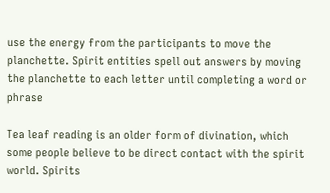use the energy from the participants to move the planchette. Spirit entities spell out answers by moving the planchette to each letter until completing a word or phrase

Tea leaf reading is an older form of divination, which some people believe to be direct contact with the spirit world. Spirits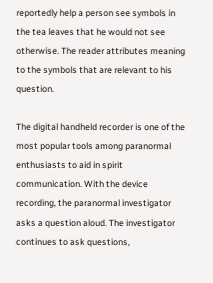reportedly help a person see symbols in the tea leaves that he would not see otherwise. The reader attributes meaning to the symbols that are relevant to his question.

The digital handheld recorder is one of the most popular tools among paranormal enthusiasts to aid in spirit communication. With the device recording, the paranormal investigator asks a question aloud. The investigator continues to ask questions,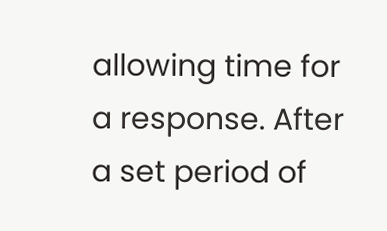allowing time for a response. After a set period of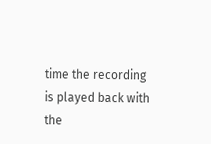time the recording is played back with the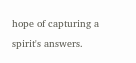hope of capturing a spirit's answers.